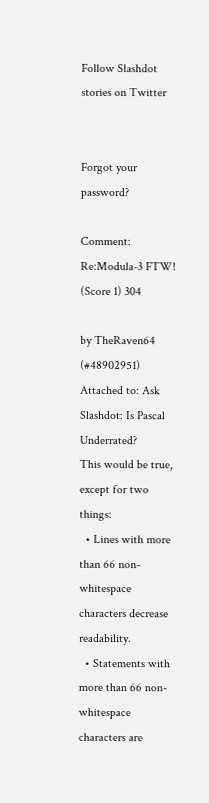Follow Slashdot stories on Twitter


Forgot your password?

Comment: Re:Modula-3 FTW! (Score 1) 304

by TheRaven64 (#48902951) Attached to: Ask Slashdot: Is Pascal Underrated?
This would be true, except for two things:
  • Lines with more than 66 non-whitespace characters decrease readability.
  • Statements with more than 66 non-whitespace characters are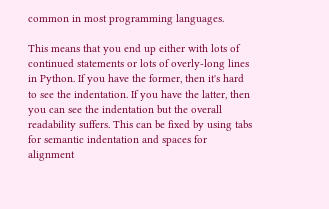common in most programming languages.

This means that you end up either with lots of continued statements or lots of overly-long lines in Python. If you have the former, then it's hard to see the indentation. If you have the latter, then you can see the indentation but the overall readability suffers. This can be fixed by using tabs for semantic indentation and spaces for alignment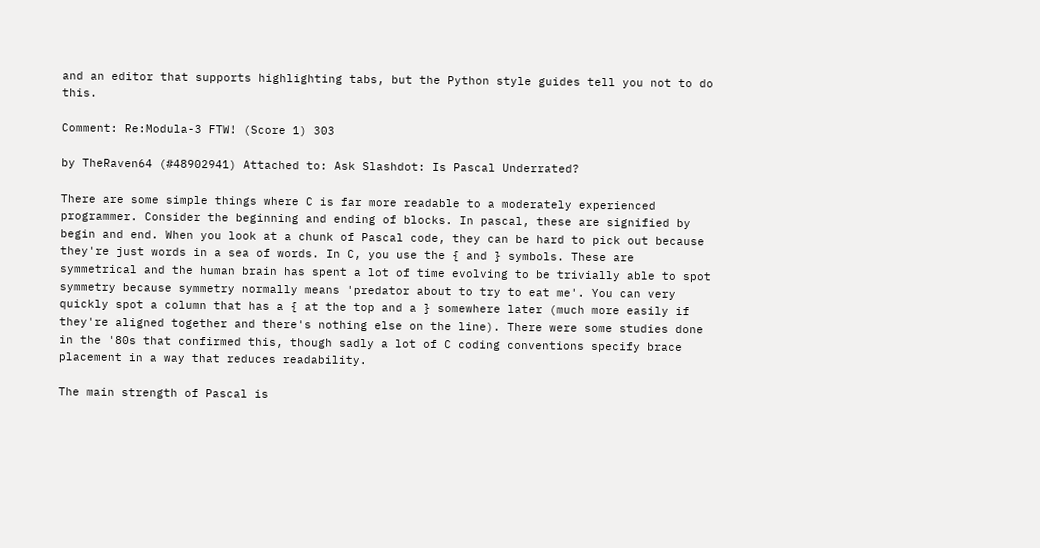and an editor that supports highlighting tabs, but the Python style guides tell you not to do this.

Comment: Re:Modula-3 FTW! (Score 1) 303

by TheRaven64 (#48902941) Attached to: Ask Slashdot: Is Pascal Underrated?

There are some simple things where C is far more readable to a moderately experienced programmer. Consider the beginning and ending of blocks. In pascal, these are signified by begin and end. When you look at a chunk of Pascal code, they can be hard to pick out because they're just words in a sea of words. In C, you use the { and } symbols. These are symmetrical and the human brain has spent a lot of time evolving to be trivially able to spot symmetry because symmetry normally means 'predator about to try to eat me'. You can very quickly spot a column that has a { at the top and a } somewhere later (much more easily if they're aligned together and there's nothing else on the line). There were some studies done in the '80s that confirmed this, though sadly a lot of C coding conventions specify brace placement in a way that reduces readability.

The main strength of Pascal is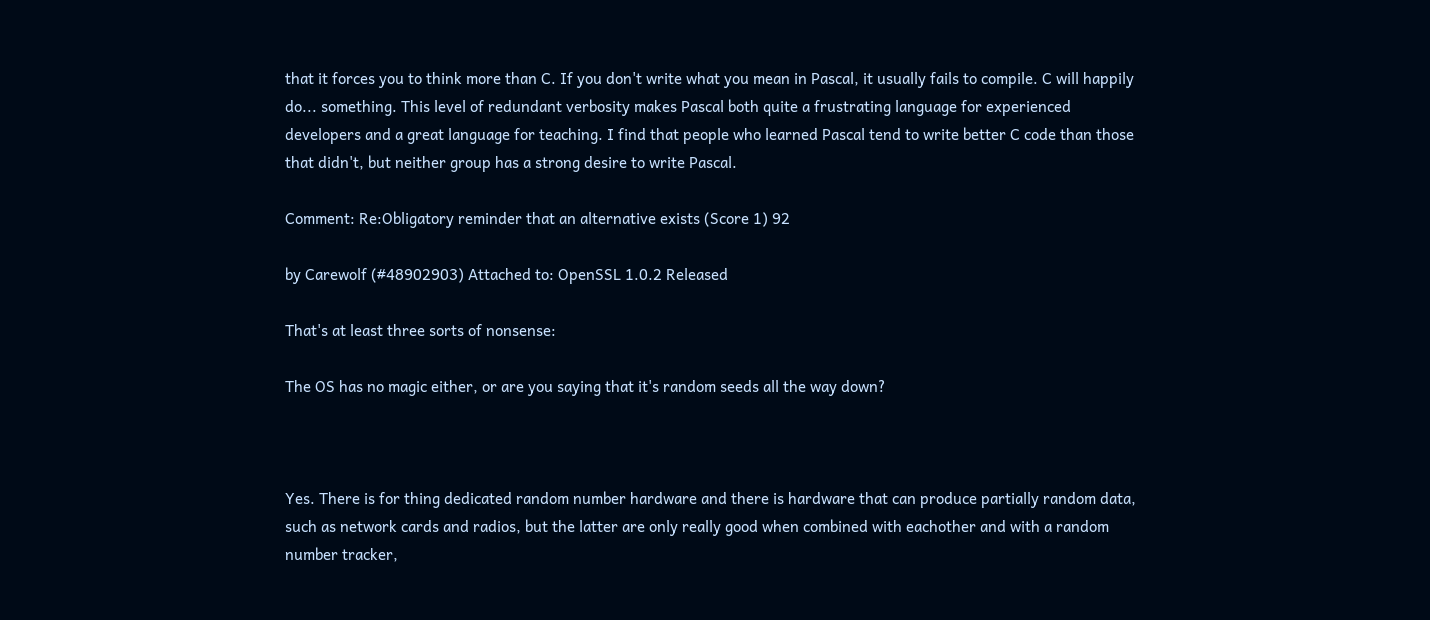that it forces you to think more than C. If you don't write what you mean in Pascal, it usually fails to compile. C will happily do... something. This level of redundant verbosity makes Pascal both quite a frustrating language for experienced developers and a great language for teaching. I find that people who learned Pascal tend to write better C code than those that didn't, but neither group has a strong desire to write Pascal.

Comment: Re:Obligatory reminder that an alternative exists (Score 1) 92

by Carewolf (#48902903) Attached to: OpenSSL 1.0.2 Released

That's at least three sorts of nonsense:

The OS has no magic either, or are you saying that it's random seeds all the way down?



Yes. There is for thing dedicated random number hardware and there is hardware that can produce partially random data, such as network cards and radios, but the latter are only really good when combined with eachother and with a random number tracker,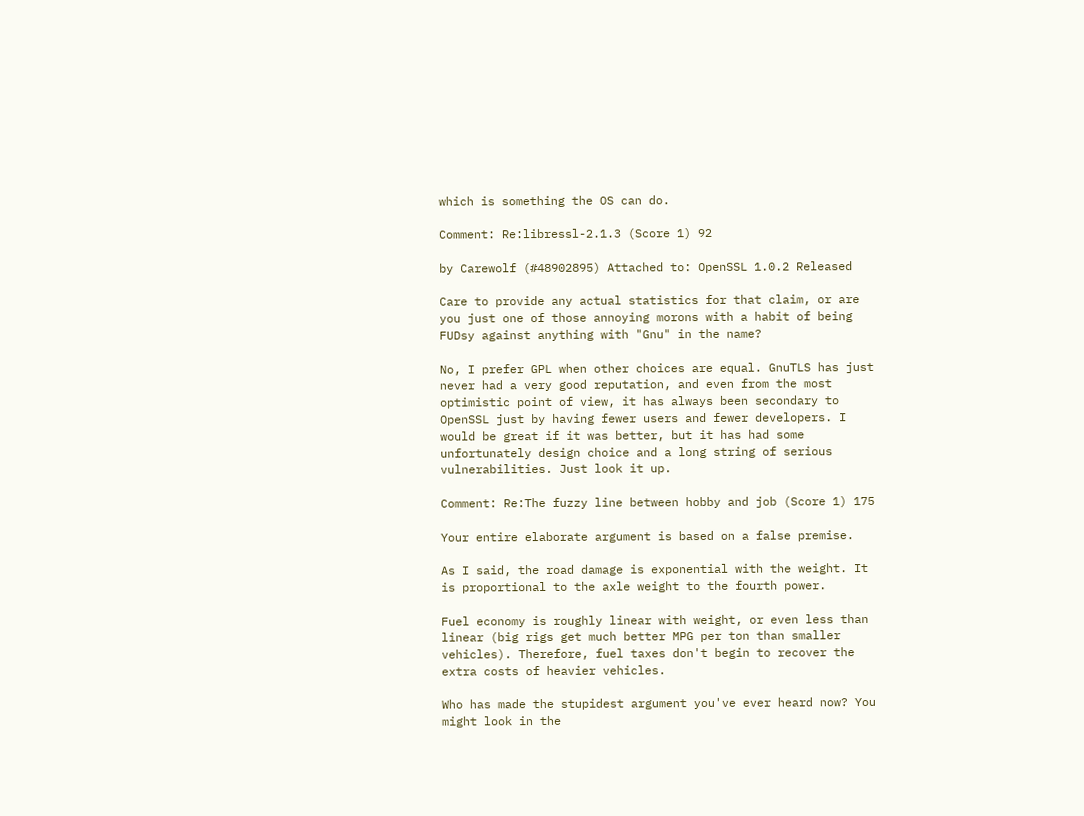which is something the OS can do.

Comment: Re:libressl-2.1.3 (Score 1) 92

by Carewolf (#48902895) Attached to: OpenSSL 1.0.2 Released

Care to provide any actual statistics for that claim, or are you just one of those annoying morons with a habit of being FUDsy against anything with "Gnu" in the name?

No, I prefer GPL when other choices are equal. GnuTLS has just never had a very good reputation, and even from the most optimistic point of view, it has always been secondary to OpenSSL just by having fewer users and fewer developers. I would be great if it was better, but it has had some unfortunately design choice and a long string of serious vulnerabilities. Just look it up.

Comment: Re:The fuzzy line between hobby and job (Score 1) 175

Your entire elaborate argument is based on a false premise.

As I said, the road damage is exponential with the weight. It is proportional to the axle weight to the fourth power.

Fuel economy is roughly linear with weight, or even less than linear (big rigs get much better MPG per ton than smaller vehicles). Therefore, fuel taxes don't begin to recover the extra costs of heavier vehicles.

Who has made the stupidest argument you've ever heard now? You might look in the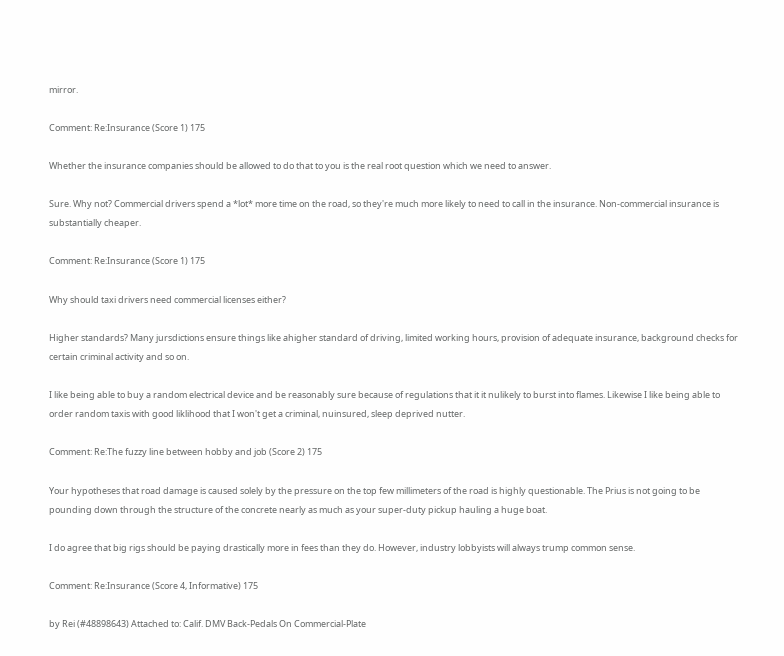mirror.

Comment: Re:Insurance (Score 1) 175

Whether the insurance companies should be allowed to do that to you is the real root question which we need to answer.

Sure. Why not? Commercial drivers spend a *lot* more time on the road, so they're much more likely to need to call in the insurance. Non-commercial insurance is substantially cheaper.

Comment: Re:Insurance (Score 1) 175

Why should taxi drivers need commercial licenses either?

Higher standards? Many jursdictions ensure things like ahigher standard of driving, limited working hours, provision of adequate insurance, background checks for certain criminal activity and so on.

I like being able to buy a random electrical device and be reasonably sure because of regulations that it it nulikely to burst into flames. Likewise I like being able to order random taxis with good liklihood that I won't get a criminal, nuinsured, sleep deprived nutter.

Comment: Re:The fuzzy line between hobby and job (Score 2) 175

Your hypotheses that road damage is caused solely by the pressure on the top few millimeters of the road is highly questionable. The Prius is not going to be pounding down through the structure of the concrete nearly as much as your super-duty pickup hauling a huge boat.

I do agree that big rigs should be paying drastically more in fees than they do. However, industry lobbyists will always trump common sense.

Comment: Re:Insurance (Score 4, Informative) 175

by Rei (#48898643) Attached to: Calif. DMV Back-Pedals On Commercial-Plate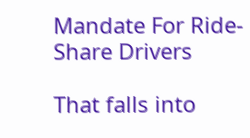Mandate For Ride-Share Drivers

That falls into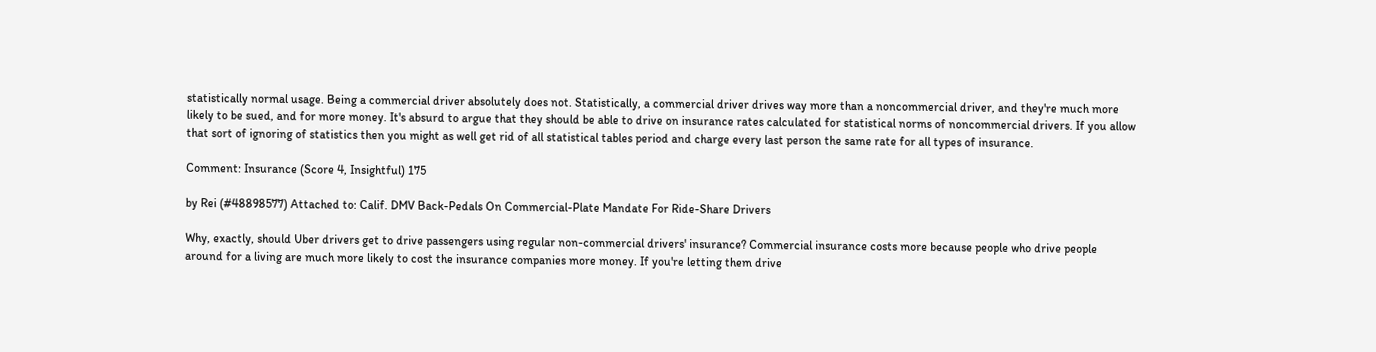statistically normal usage. Being a commercial driver absolutely does not. Statistically, a commercial driver drives way more than a noncommercial driver, and they're much more likely to be sued, and for more money. It's absurd to argue that they should be able to drive on insurance rates calculated for statistical norms of noncommercial drivers. If you allow that sort of ignoring of statistics then you might as well get rid of all statistical tables period and charge every last person the same rate for all types of insurance.

Comment: Insurance (Score 4, Insightful) 175

by Rei (#48898577) Attached to: Calif. DMV Back-Pedals On Commercial-Plate Mandate For Ride-Share Drivers

Why, exactly, should Uber drivers get to drive passengers using regular non-commercial drivers' insurance? Commercial insurance costs more because people who drive people around for a living are much more likely to cost the insurance companies more money. If you're letting them drive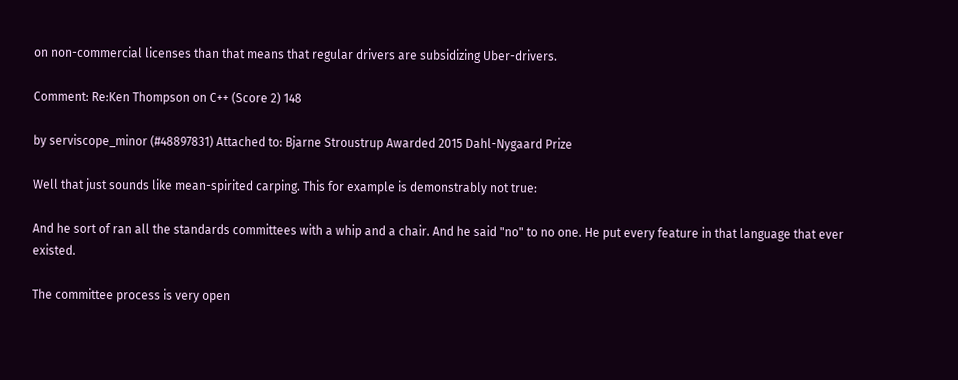on non-commercial licenses than that means that regular drivers are subsidizing Uber-drivers.

Comment: Re:Ken Thompson on C++ (Score 2) 148

by serviscope_minor (#48897831) Attached to: Bjarne Stroustrup Awarded 2015 Dahl-Nygaard Prize

Well that just sounds like mean-spirited carping. This for example is demonstrably not true:

And he sort of ran all the standards committees with a whip and a chair. And he said "no" to no one. He put every feature in that language that ever existed.

The committee process is very open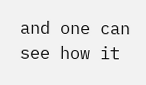and one can see how it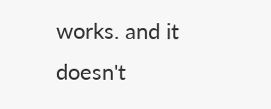works. and it doesn't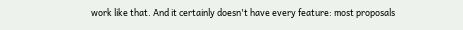work like that. And it certainly doesn't have every feature: most proposals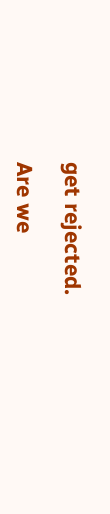get rejected.

Are we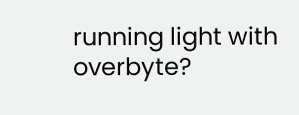running light with overbyte?